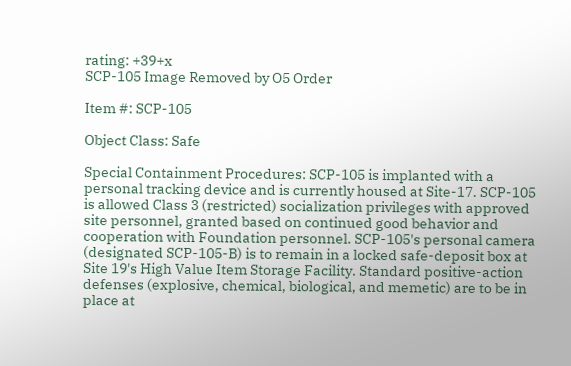rating: +39+x
SCP-105 Image Removed by O5 Order

Item #: SCP-105

Object Class: Safe

Special Containment Procedures: SCP-105 is implanted with a personal tracking device and is currently housed at Site-17. SCP-105 is allowed Class 3 (restricted) socialization privileges with approved site personnel, granted based on continued good behavior and cooperation with Foundation personnel. SCP-105's personal camera (designated SCP-105-B) is to remain in a locked safe-deposit box at Site 19's High Value Item Storage Facility. Standard positive-action defenses (explosive, chemical, biological, and memetic) are to be in place at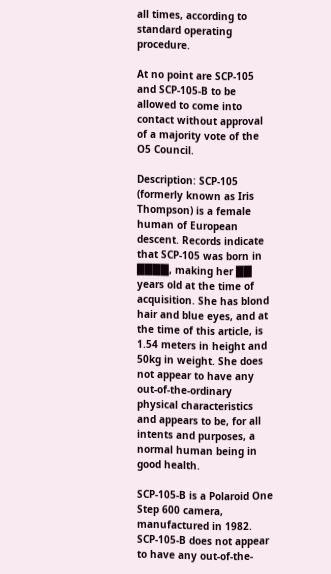all times, according to standard operating procedure.

At no point are SCP-105 and SCP-105-B to be allowed to come into contact without approval of a majority vote of the O5 Council.

Description: SCP-105 (formerly known as Iris Thompson) is a female human of European descent. Records indicate that SCP-105 was born in ████, making her ██ years old at the time of acquisition. She has blond hair and blue eyes, and at the time of this article, is 1.54 meters in height and 50kg in weight. She does not appear to have any out-of-the-ordinary physical characteristics and appears to be, for all intents and purposes, a normal human being in good health.

SCP-105-B is a Polaroid One Step 600 camera, manufactured in 1982. SCP-105-B does not appear to have any out-of-the-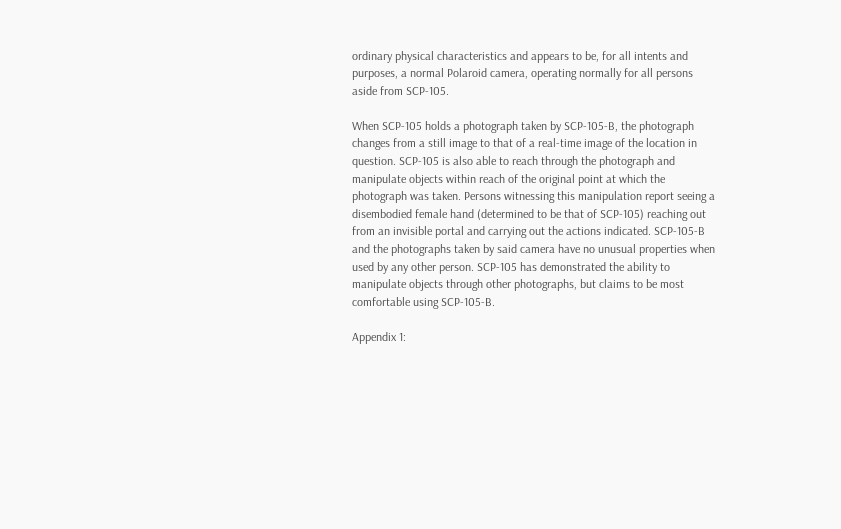ordinary physical characteristics and appears to be, for all intents and purposes, a normal Polaroid camera, operating normally for all persons aside from SCP-105.

When SCP-105 holds a photograph taken by SCP-105-B, the photograph changes from a still image to that of a real-time image of the location in question. SCP-105 is also able to reach through the photograph and manipulate objects within reach of the original point at which the photograph was taken. Persons witnessing this manipulation report seeing a disembodied female hand (determined to be that of SCP-105) reaching out from an invisible portal and carrying out the actions indicated. SCP-105-B and the photographs taken by said camera have no unusual properties when used by any other person. SCP-105 has demonstrated the ability to manipulate objects through other photographs, but claims to be most comfortable using SCP-105-B.

Appendix 1: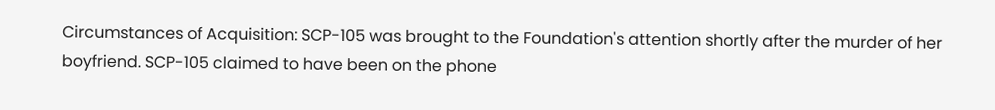Circumstances of Acquisition: SCP-105 was brought to the Foundation's attention shortly after the murder of her boyfriend. SCP-105 claimed to have been on the phone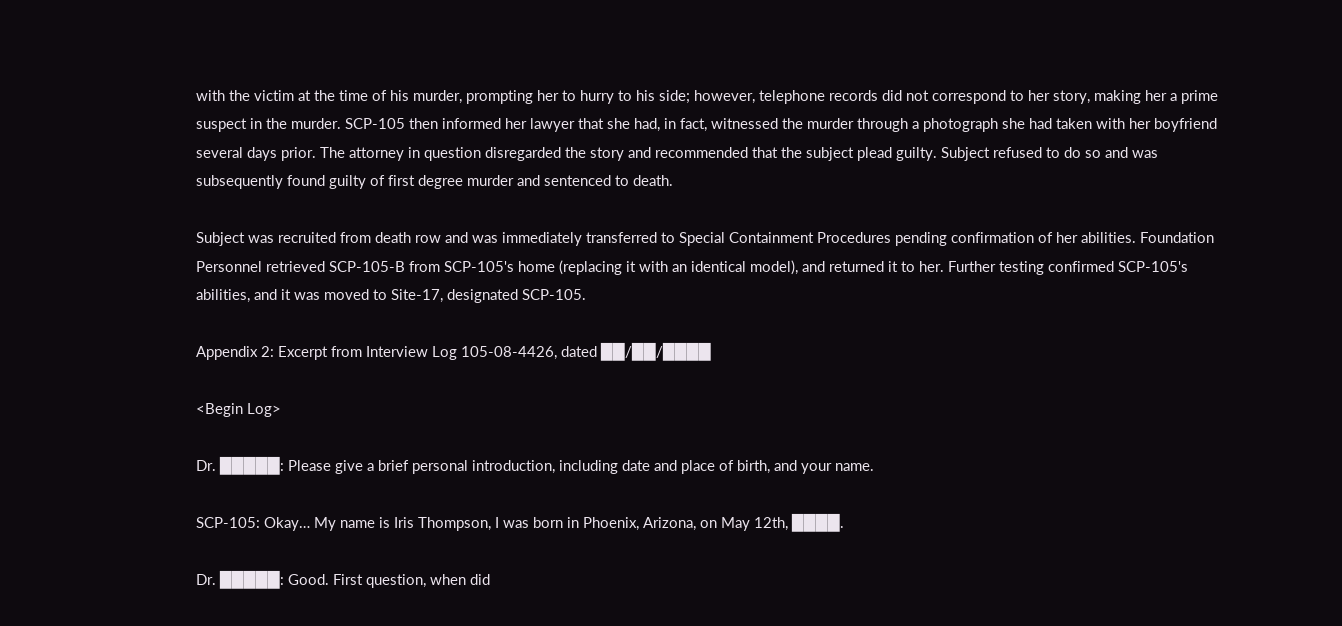with the victim at the time of his murder, prompting her to hurry to his side; however, telephone records did not correspond to her story, making her a prime suspect in the murder. SCP-105 then informed her lawyer that she had, in fact, witnessed the murder through a photograph she had taken with her boyfriend several days prior. The attorney in question disregarded the story and recommended that the subject plead guilty. Subject refused to do so and was subsequently found guilty of first degree murder and sentenced to death.

Subject was recruited from death row and was immediately transferred to Special Containment Procedures pending confirmation of her abilities. Foundation Personnel retrieved SCP-105-B from SCP-105's home (replacing it with an identical model), and returned it to her. Further testing confirmed SCP-105's abilities, and it was moved to Site-17, designated SCP-105.

Appendix 2: Excerpt from Interview Log 105-08-4426, dated ██/██/████

<Begin Log>

Dr. █████: Please give a brief personal introduction, including date and place of birth, and your name.

SCP-105: Okay… My name is Iris Thompson, I was born in Phoenix, Arizona, on May 12th, ████.

Dr. █████: Good. First question, when did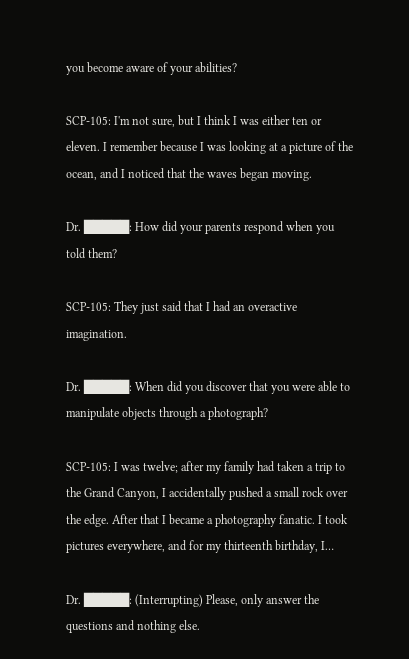you become aware of your abilities?

SCP-105: I'm not sure, but I think I was either ten or eleven. I remember because I was looking at a picture of the ocean, and I noticed that the waves began moving.

Dr. █████: How did your parents respond when you told them?

SCP-105: They just said that I had an overactive imagination.

Dr. █████: When did you discover that you were able to manipulate objects through a photograph?

SCP-105: I was twelve; after my family had taken a trip to the Grand Canyon, I accidentally pushed a small rock over the edge. After that I became a photography fanatic. I took pictures everywhere, and for my thirteenth birthday, I…

Dr. █████: (Interrupting) Please, only answer the questions and nothing else.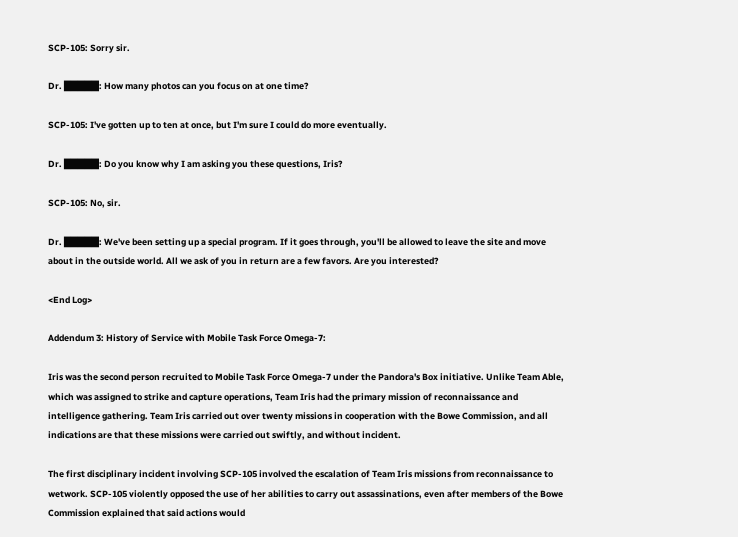SCP-105: Sorry sir.

Dr. █████: How many photos can you focus on at one time?

SCP-105: I've gotten up to ten at once, but I'm sure I could do more eventually.

Dr. █████: Do you know why I am asking you these questions, Iris?

SCP-105: No, sir.

Dr. █████: We've been setting up a special program. If it goes through, you'll be allowed to leave the site and move about in the outside world. All we ask of you in return are a few favors. Are you interested?

<End Log>

Addendum 3: History of Service with Mobile Task Force Omega-7:

Iris was the second person recruited to Mobile Task Force Omega-7 under the Pandora's Box initiative. Unlike Team Able, which was assigned to strike and capture operations, Team Iris had the primary mission of reconnaissance and intelligence gathering. Team Iris carried out over twenty missions in cooperation with the Bowe Commission, and all indications are that these missions were carried out swiftly, and without incident.

The first disciplinary incident involving SCP-105 involved the escalation of Team Iris missions from reconnaissance to wetwork. SCP-105 violently opposed the use of her abilities to carry out assassinations, even after members of the Bowe Commission explained that said actions would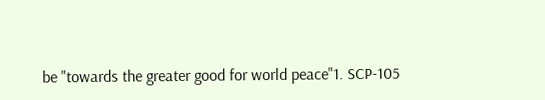be "towards the greater good for world peace"1. SCP-105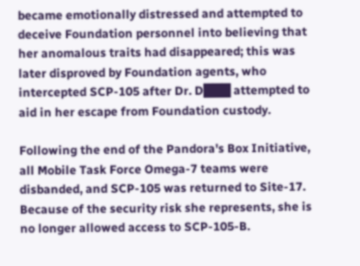became emotionally distressed and attempted to deceive Foundation personnel into believing that her anomalous traits had disappeared; this was later disproved by Foundation agents, who intercepted SCP-105 after Dr. D███ attempted to aid in her escape from Foundation custody.

Following the end of the Pandora's Box Initiative, all Mobile Task Force Omega-7 teams were disbanded, and SCP-105 was returned to Site-17. Because of the security risk she represents, she is no longer allowed access to SCP-105-B.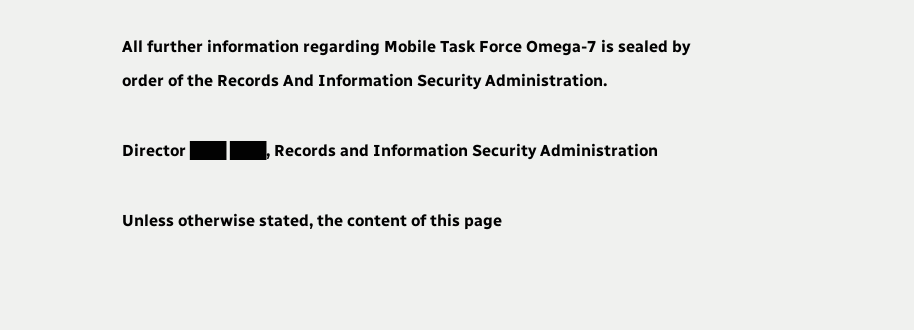All further information regarding Mobile Task Force Omega-7 is sealed by order of the Records And Information Security Administration.

Director ███ ███, Records and Information Security Administration

Unless otherwise stated, the content of this page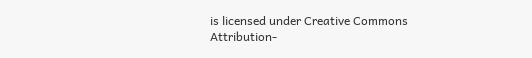is licensed under Creative Commons Attribution-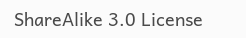ShareAlike 3.0 License